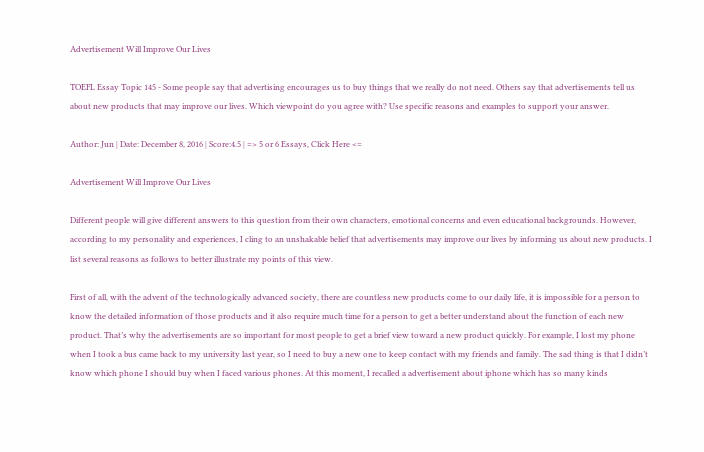Advertisement Will Improve Our Lives

TOEFL Essay Topic 145 - Some people say that advertising encourages us to buy things that we really do not need. Others say that advertisements tell us about new products that may improve our lives. Which viewpoint do you agree with? Use specific reasons and examples to support your answer.

Author: Jun | Date: December 8, 2016 | Score:4.5 | => 5 or 6 Essays, Click Here <=

Advertisement Will Improve Our Lives

Different people will give different answers to this question from their own characters, emotional concerns and even educational backgrounds. However, according to my personality and experiences, I cling to an unshakable belief that advertisements may improve our lives by informing us about new products. I list several reasons as follows to better illustrate my points of this view.

First of all, with the advent of the technologically advanced society, there are countless new products come to our daily life, it is impossible for a person to know the detailed information of those products and it also require much time for a person to get a better understand about the function of each new product. That’s why the advertisements are so important for most people to get a brief view toward a new product quickly. For example, I lost my phone when I took a bus came back to my university last year, so I need to buy a new one to keep contact with my friends and family. The sad thing is that I didn’t know which phone I should buy when I faced various phones. At this moment, I recalled a advertisement about iphone which has so many kinds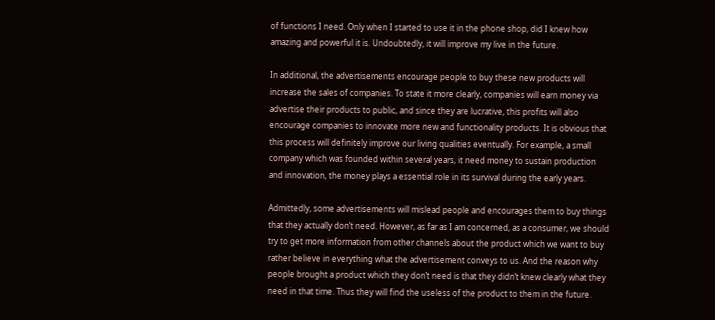of functions I need. Only when I started to use it in the phone shop, did I knew how amazing and powerful it is. Undoubtedly, it will improve my live in the future.

In additional, the advertisements encourage people to buy these new products will increase the sales of companies. To state it more clearly, companies will earn money via advertise their products to public, and since they are lucrative, this profits will also encourage companies to innovate more new and functionality products. It is obvious that this process will definitely improve our living qualities eventually. For example, a small company which was founded within several years, it need money to sustain production and innovation, the money plays a essential role in its survival during the early years.

Admittedly, some advertisements will mislead people and encourages them to buy things that they actually don’t need. However, as far as I am concerned, as a consumer, we should try to get more information from other channels about the product which we want to buy rather believe in everything what the advertisement conveys to us. And the reason why people brought a product which they don’t need is that they didn’t knew clearly what they need in that time. Thus they will find the useless of the product to them in the future.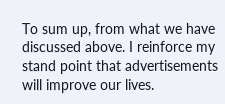To sum up, from what we have discussed above. I reinforce my stand point that advertisements will improve our lives.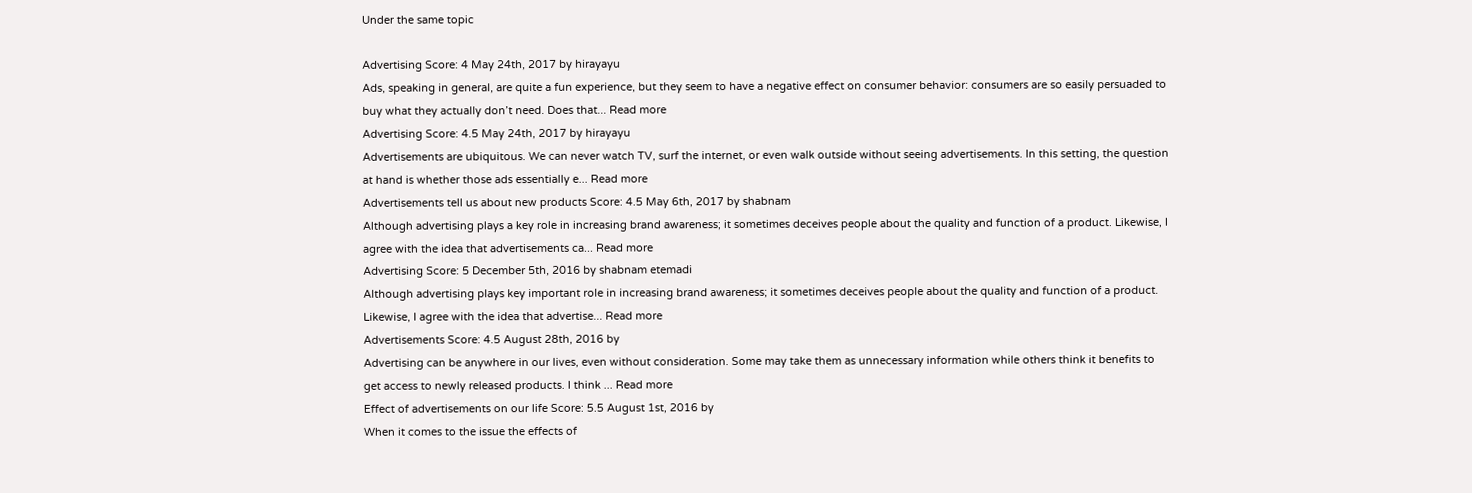Under the same topic

Advertising Score: 4 May 24th, 2017 by hirayayu
Ads, speaking in general, are quite a fun experience, but they seem to have a negative effect on consumer behavior: consumers are so easily persuaded to buy what they actually don’t need. Does that... Read more
Advertising Score: 4.5 May 24th, 2017 by hirayayu
Advertisements are ubiquitous. We can never watch TV, surf the internet, or even walk outside without seeing advertisements. In this setting, the question at hand is whether those ads essentially e... Read more
Advertisements tell us about new products Score: 4.5 May 6th, 2017 by shabnam
Although advertising plays a key role in increasing brand awareness; it sometimes deceives people about the quality and function of a product. Likewise, I agree with the idea that advertisements ca... Read more
Advertising Score: 5 December 5th, 2016 by shabnam etemadi
Although advertising plays key important role in increasing brand awareness; it sometimes deceives people about the quality and function of a product. Likewise, I agree with the idea that advertise... Read more
Advertisements Score: 4.5 August 28th, 2016 by
Advertising can be anywhere in our lives, even without consideration. Some may take them as unnecessary information while others think it benefits to get access to newly released products. I think ... Read more
Effect of advertisements on our life Score: 5.5 August 1st, 2016 by
When it comes to the issue the effects of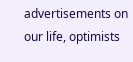advertisements on our life, optimists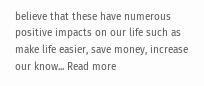believe that these have numerous positive impacts on our life such as make life easier, save money, increase our know... Read more